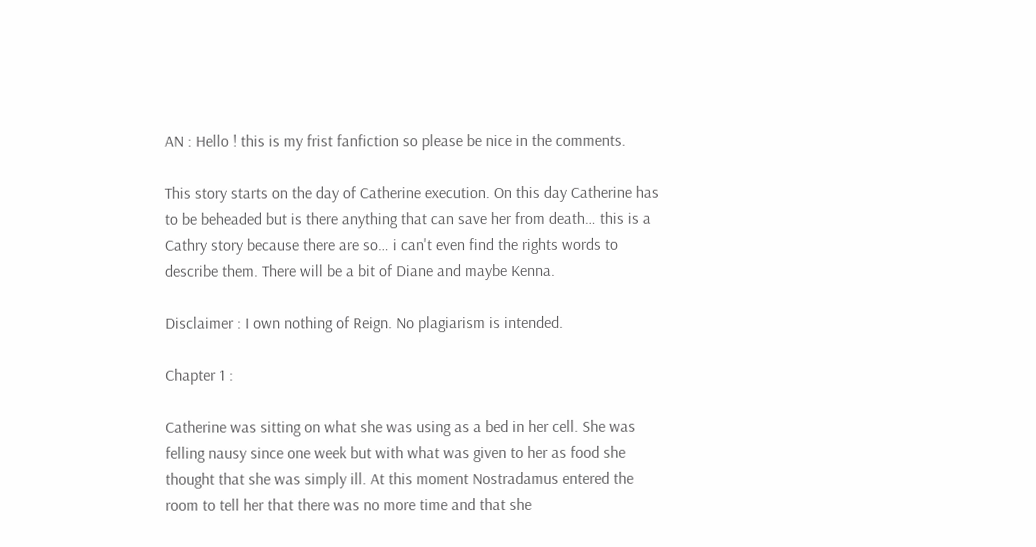AN : Hello ! this is my frist fanfiction so please be nice in the comments.

This story starts on the day of Catherine execution. On this day Catherine has to be beheaded but is there anything that can save her from death… this is a Cathry story because there are so… i can't even find the rights words to describe them. There will be a bit of Diane and maybe Kenna.

Disclaimer : I own nothing of Reign. No plagiarism is intended.

Chapter 1 :

Catherine was sitting on what she was using as a bed in her cell. She was felling nausy since one week but with what was given to her as food she thought that she was simply ill. At this moment Nostradamus entered the room to tell her that there was no more time and that she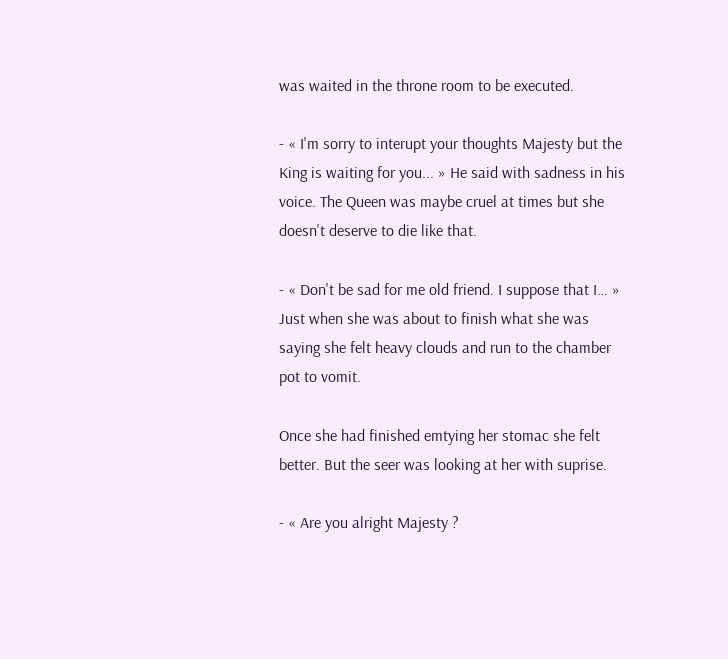was waited in the throne room to be executed.

- « I'm sorry to interupt your thoughts Majesty but the King is waiting for you... » He said with sadness in his voice. The Queen was maybe cruel at times but she doesn't deserve to die like that.

- « Don't be sad for me old friend. I suppose that I… » Just when she was about to finish what she was saying she felt heavy clouds and run to the chamber pot to vomit.

Once she had finished emtying her stomac she felt better. But the seer was looking at her with suprise.

- « Are you alright Majesty ?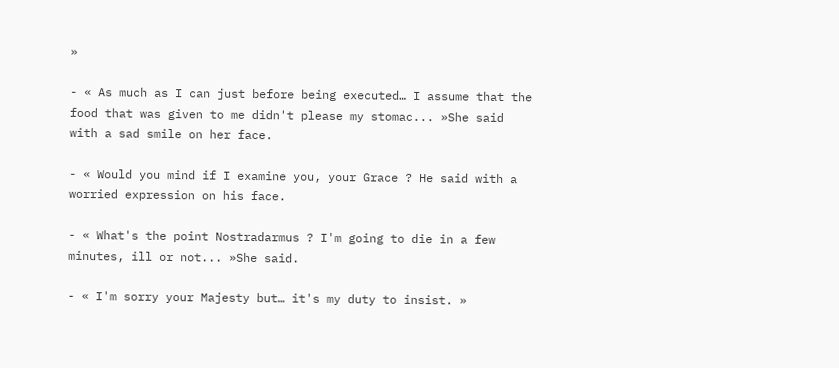»

- « As much as I can just before being executed… I assume that the food that was given to me didn't please my stomac... »She said with a sad smile on her face.

- « Would you mind if I examine you, your Grace ? He said with a worried expression on his face.

- « What's the point Nostradarmus ? I'm going to die in a few minutes, ill or not... »She said.

- « I'm sorry your Majesty but… it's my duty to insist. »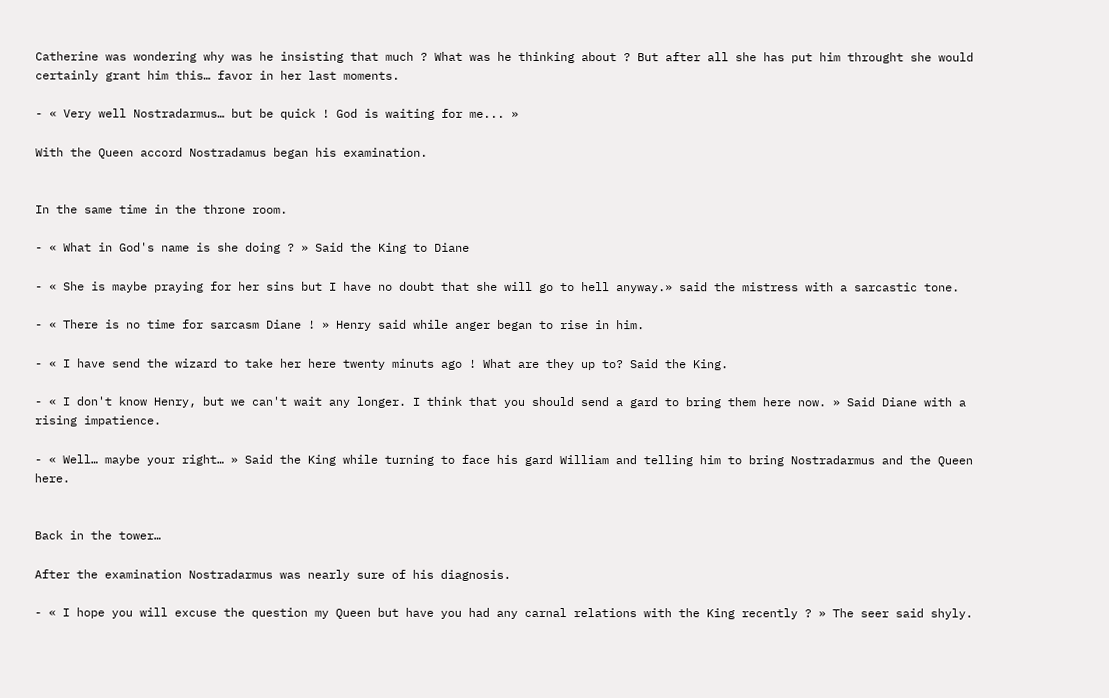Catherine was wondering why was he insisting that much ? What was he thinking about ? But after all she has put him throught she would certainly grant him this… favor in her last moments.

- « Very well Nostradarmus… but be quick ! God is waiting for me... »

With the Queen accord Nostradamus began his examination.


In the same time in the throne room.

- « What in God's name is she doing ? » Said the King to Diane

- « She is maybe praying for her sins but I have no doubt that she will go to hell anyway.» said the mistress with a sarcastic tone.

- « There is no time for sarcasm Diane ! » Henry said while anger began to rise in him.

- « I have send the wizard to take her here twenty minuts ago ! What are they up to? Said the King.

- « I don't know Henry, but we can't wait any longer. I think that you should send a gard to bring them here now. » Said Diane with a rising impatience.

- « Well… maybe your right… » Said the King while turning to face his gard William and telling him to bring Nostradarmus and the Queen here.


Back in the tower…

After the examination Nostradarmus was nearly sure of his diagnosis.

- « I hope you will excuse the question my Queen but have you had any carnal relations with the King recently ? » The seer said shyly.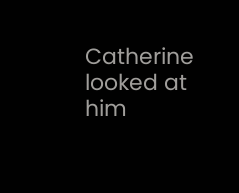Catherine looked at him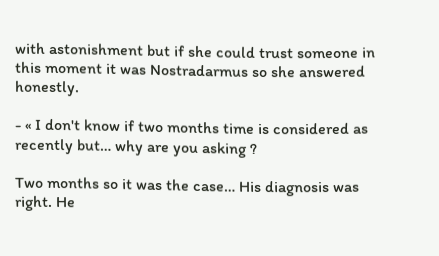with astonishment but if she could trust someone in this moment it was Nostradarmus so she answered honestly.

- « I don't know if two months time is considered as recently but… why are you asking ?

Two months so it was the case… His diagnosis was right. He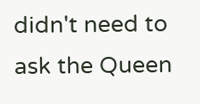didn't need to ask the Queen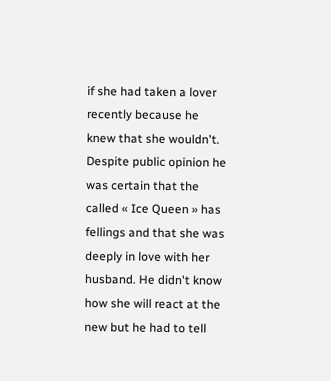if she had taken a lover recently because he knew that she wouldn't. Despite public opinion he was certain that the called « Ice Queen » has fellings and that she was deeply in love with her husband. He didn't know how she will react at the new but he had to tell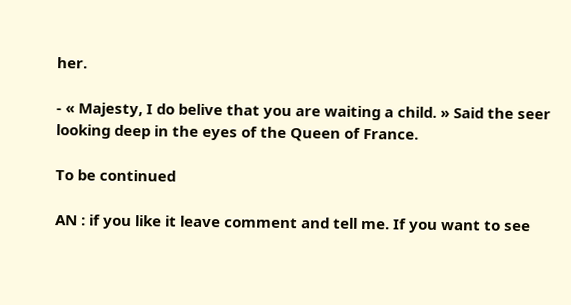her.

- « Majesty, I do belive that you are waiting a child. » Said the seer looking deep in the eyes of the Queen of France.

To be continued

AN : if you like it leave comment and tell me. If you want to see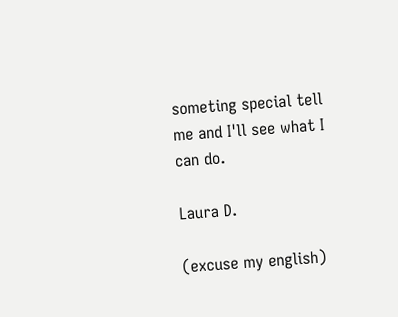someting special tell me and I'll see what I can do.

Laura D.

(excuse my english)